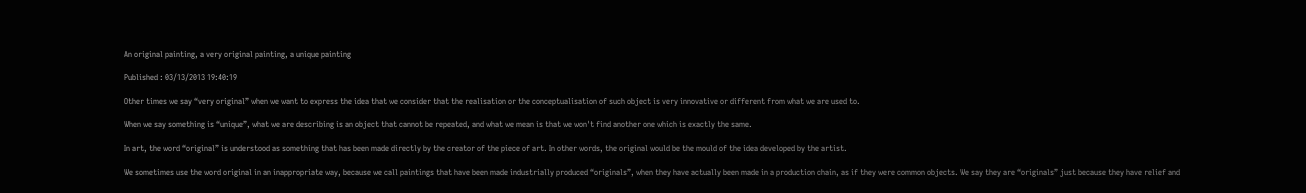An original painting, a very original painting, a unique painting

Published : 03/13/2013 19:40:19

Other times we say “very original” when we want to express the idea that we consider that the realisation or the conceptualisation of such object is very innovative or different from what we are used to.

When we say something is “unique”, what we are describing is an object that cannot be repeated, and what we mean is that we won't find another one which is exactly the same.

In art, the word “original” is understood as something that has been made directly by the creator of the piece of art. In other words, the original would be the mould of the idea developed by the artist.

We sometimes use the word original in an inappropriate way, because we call paintings that have been made industrially produced “originals”, when they have actually been made in a production chain, as if they were common objects. We say they are “originals” just because they have relief and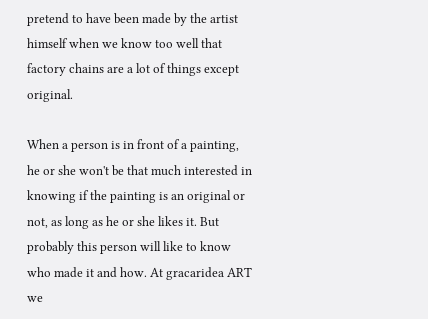pretend to have been made by the artist himself when we know too well that factory chains are a lot of things except original.

When a person is in front of a painting, he or she won't be that much interested in knowing if the painting is an original or not, as long as he or she likes it. But probably this person will like to know who made it and how. At gracaridea ART we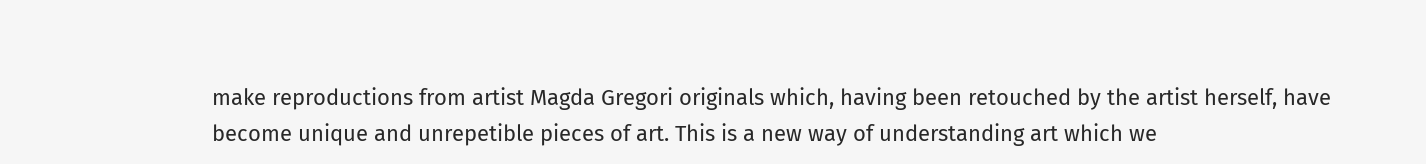make reproductions from artist Magda Gregori originals which, having been retouched by the artist herself, have become unique and unrepetible pieces of art. This is a new way of understanding art which we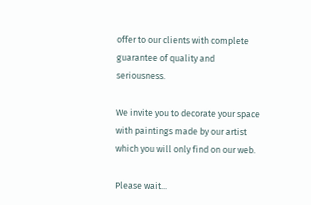offer to our clients with complete guarantee of quality and seriousness.

We invite you to decorate your space with paintings made by our artist which you will only find on our web.

Please wait...